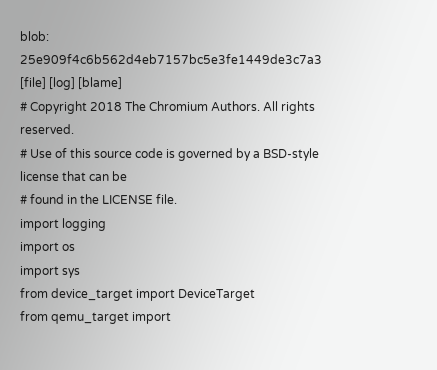blob: 25e909f4c6b562d4eb7157bc5e3fe1449de3c7a3 [file] [log] [blame]
# Copyright 2018 The Chromium Authors. All rights reserved.
# Use of this source code is governed by a BSD-style license that can be
# found in the LICENSE file.
import logging
import os
import sys
from device_target import DeviceTarget
from qemu_target import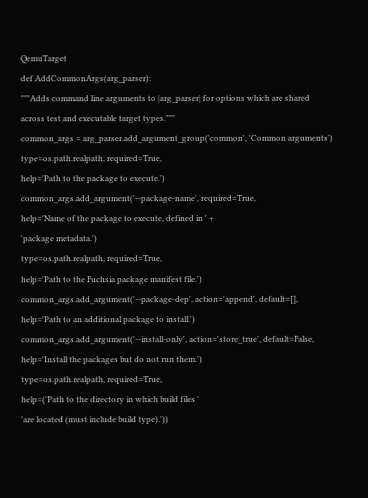QemuTarget
def AddCommonArgs(arg_parser):
"""Adds command line arguments to |arg_parser| for options which are shared
across test and executable target types."""
common_args = arg_parser.add_argument_group('common', 'Common arguments')
type=os.path.realpath, required=True,
help='Path to the package to execute.')
common_args.add_argument('--package-name', required=True,
help='Name of the package to execute, defined in ' +
'package metadata.')
type=os.path.realpath, required=True,
help='Path to the Fuchsia package manifest file.')
common_args.add_argument('--package-dep', action='append', default=[],
help='Path to an additional package to install.')
common_args.add_argument('--install-only', action='store_true', default=False,
help='Install the packages but do not run them.')
type=os.path.realpath, required=True,
help=('Path to the directory in which build files '
'are located (must include build type).'))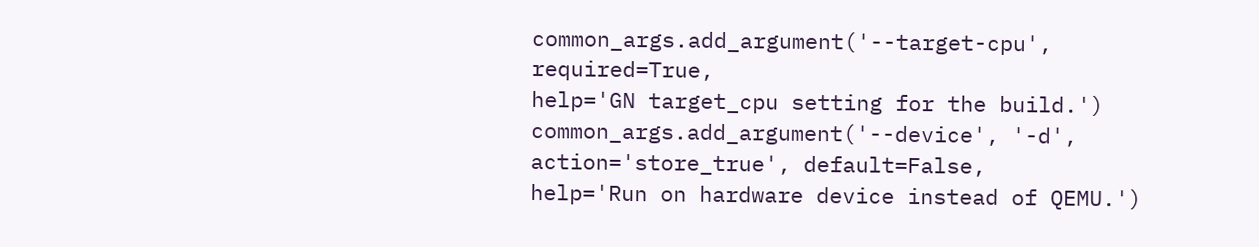common_args.add_argument('--target-cpu', required=True,
help='GN target_cpu setting for the build.')
common_args.add_argument('--device', '-d', action='store_true', default=False,
help='Run on hardware device instead of QEMU.')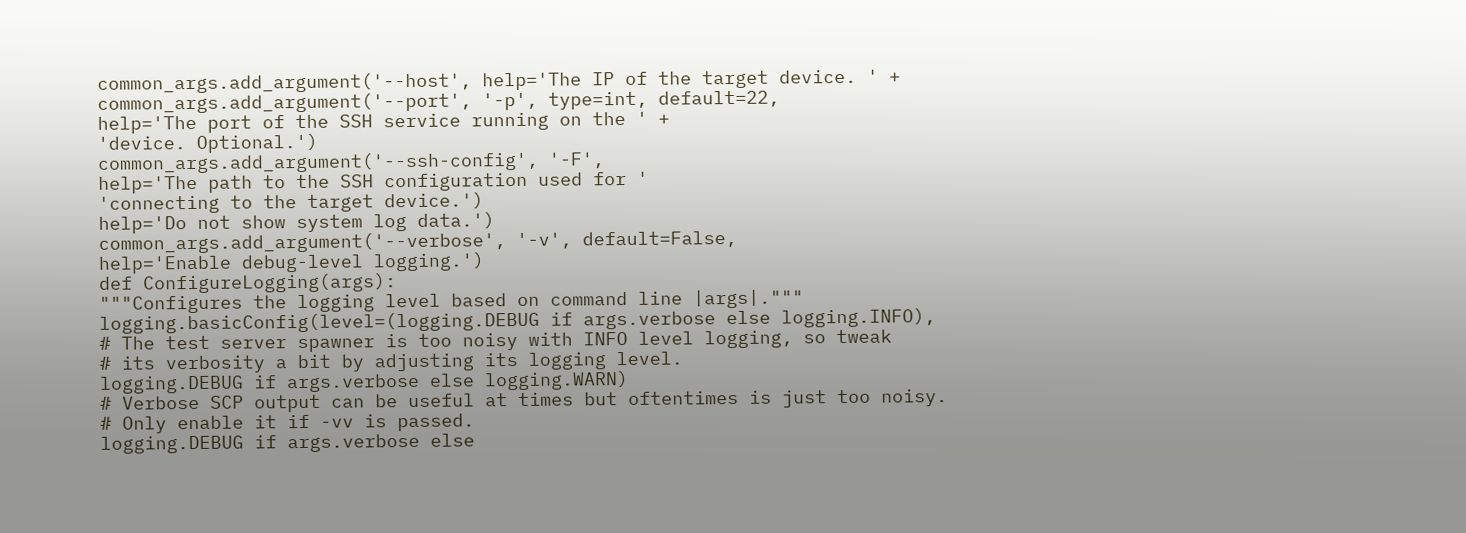common_args.add_argument('--host', help='The IP of the target device. ' +
common_args.add_argument('--port', '-p', type=int, default=22,
help='The port of the SSH service running on the ' +
'device. Optional.')
common_args.add_argument('--ssh-config', '-F',
help='The path to the SSH configuration used for '
'connecting to the target device.')
help='Do not show system log data.')
common_args.add_argument('--verbose', '-v', default=False,
help='Enable debug-level logging.')
def ConfigureLogging(args):
"""Configures the logging level based on command line |args|."""
logging.basicConfig(level=(logging.DEBUG if args.verbose else logging.INFO),
# The test server spawner is too noisy with INFO level logging, so tweak
# its verbosity a bit by adjusting its logging level.
logging.DEBUG if args.verbose else logging.WARN)
# Verbose SCP output can be useful at times but oftentimes is just too noisy.
# Only enable it if -vv is passed.
logging.DEBUG if args.verbose else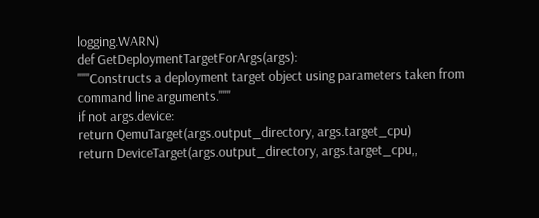logging.WARN)
def GetDeploymentTargetForArgs(args):
"""Constructs a deployment target object using parameters taken from
command line arguments."""
if not args.device:
return QemuTarget(args.output_directory, args.target_cpu)
return DeviceTarget(args.output_directory, args.target_cpu,,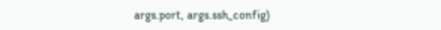args.port, args.ssh_config)